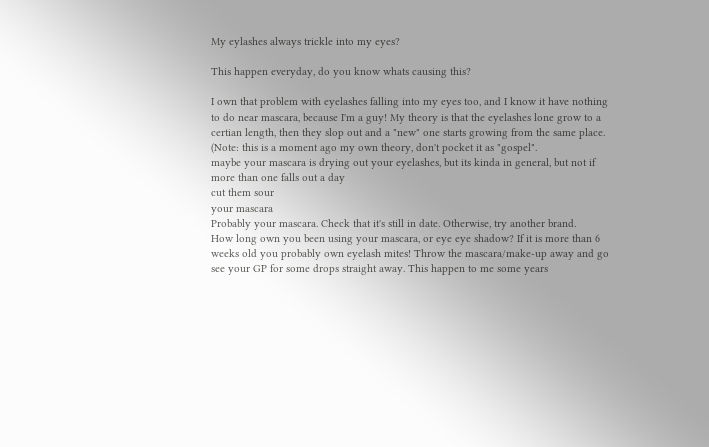My eylashes always trickle into my eyes?

This happen everyday, do you know whats causing this?

I own that problem with eyelashes falling into my eyes too, and I know it have nothing to do near mascara, because I'm a guy! My theory is that the eyelashes lone grow to a certian length, then they slop out and a "new" one starts growing from the same place. (Note: this is a moment ago my own theory, don't pocket it as "gospel".
maybe your mascara is drying out your eyelashes, but its kinda in general, but not if more than one falls out a day
cut them sour
your mascara
Probably your mascara. Check that it's still in date. Otherwise, try another brand.
How long own you been using your mascara, or eye eye shadow? If it is more than 6 weeks old you probably own eyelash mites! Throw the mascara/make-up away and go see your GP for some drops straight away. This happen to me some years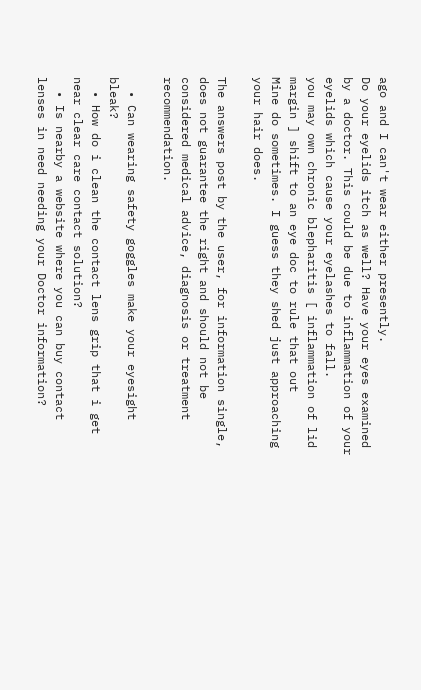ago and I can't wear either presently.
Do your eyelids itch as well? Have your eyes examined by a doctor. This could be due to inflammation of your eyelids which cause your eyelashes to fall.
you may own chronic blepharitis [ inflammation of lid margin ] shift to an eye doc to rule that out
Mine do sometimes. I guess they shed just approaching your hair does.

The answers post by the user, for information single, does not guarantee the right and should not be considered medical advice, diagnosis or treatment recommendation.

  • Can wearing safety goggles make your eyesight bleak?
  • How do i clean the contact lens grip that i get near clear care contact solution?
  • Is nearby a website where you can buy contact lenses in need needing your Doctor information?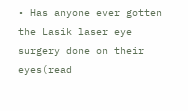• Has anyone ever gotten the Lasik laser eye surgery done on their eyes(read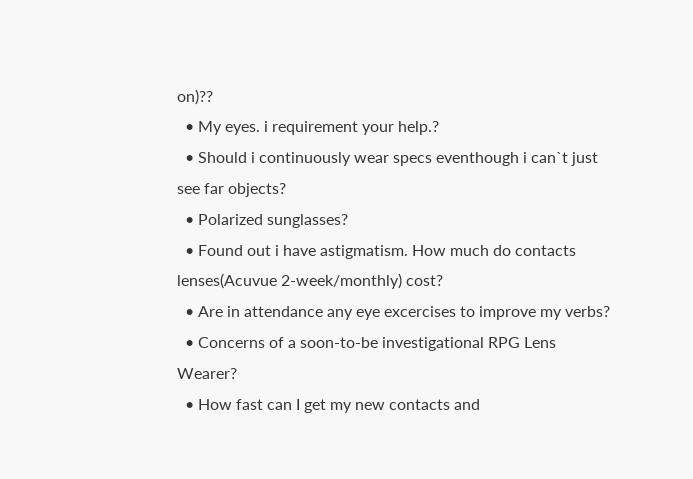on)??
  • My eyes. i requirement your help.?
  • Should i continuously wear specs eventhough i can`t just see far objects?
  • Polarized sunglasses?
  • Found out i have astigmatism. How much do contacts lenses(Acuvue 2-week/monthly) cost?
  • Are in attendance any eye excercises to improve my verbs?
  • Concerns of a soon-to-be investigational RPG Lens Wearer?
  • How fast can I get my new contacts and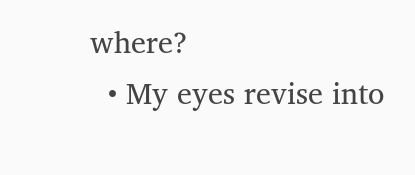where?
  • My eyes revise into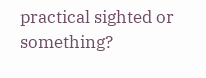practical sighted or something?